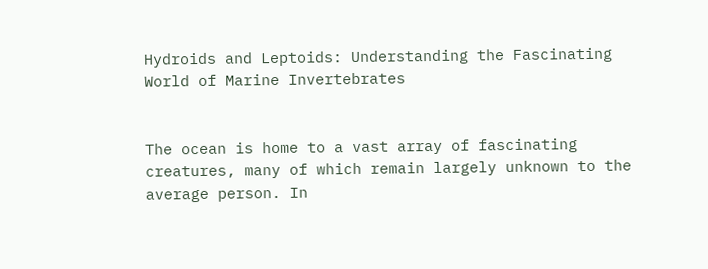Hydroids and Leptoids: Understanding the Fascinating World of Marine Invertebrates


The ocean is home to a vast array of fascinating creatures, many of which remain largely unknown to the average person. In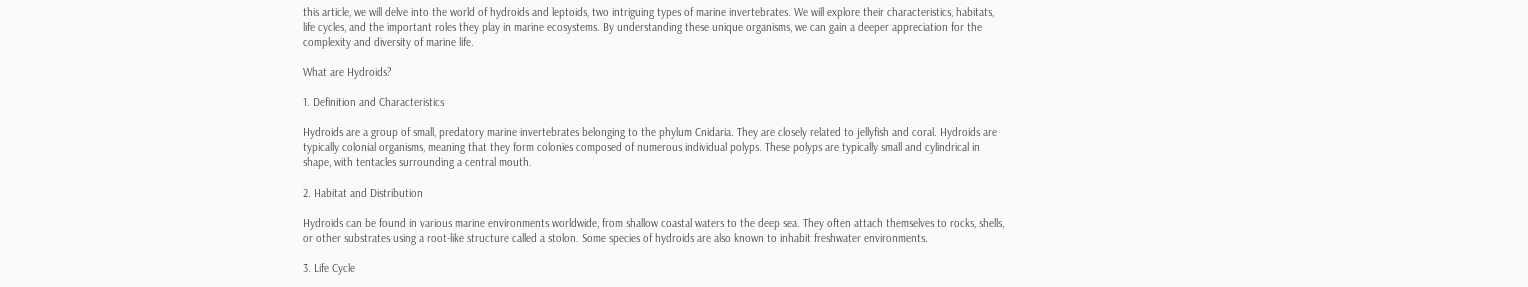this article, we will delve into the world of hydroids and leptoids, two intriguing types of marine invertebrates. We will explore their characteristics, habitats, life cycles, and the important roles they play in marine ecosystems. By understanding these unique organisms, we can gain a deeper appreciation for the complexity and diversity of marine life.

What are Hydroids?

1. Definition and Characteristics

Hydroids are a group of small, predatory marine invertebrates belonging to the phylum Cnidaria. They are closely related to jellyfish and coral. Hydroids are typically colonial organisms, meaning that they form colonies composed of numerous individual polyps. These polyps are typically small and cylindrical in shape, with tentacles surrounding a central mouth.

2. Habitat and Distribution

Hydroids can be found in various marine environments worldwide, from shallow coastal waters to the deep sea. They often attach themselves to rocks, shells, or other substrates using a root-like structure called a stolon. Some species of hydroids are also known to inhabit freshwater environments.

3. Life Cycle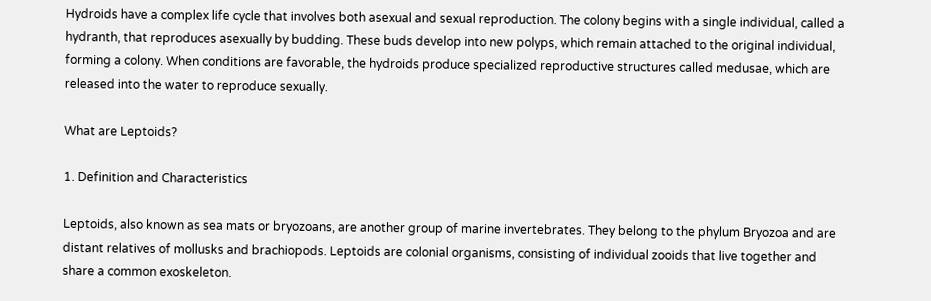Hydroids have a complex life cycle that involves both asexual and sexual reproduction. The colony begins with a single individual, called a hydranth, that reproduces asexually by budding. These buds develop into new polyps, which remain attached to the original individual, forming a colony. When conditions are favorable, the hydroids produce specialized reproductive structures called medusae, which are released into the water to reproduce sexually.

What are Leptoids?

1. Definition and Characteristics

Leptoids, also known as sea mats or bryozoans, are another group of marine invertebrates. They belong to the phylum Bryozoa and are distant relatives of mollusks and brachiopods. Leptoids are colonial organisms, consisting of individual zooids that live together and share a common exoskeleton.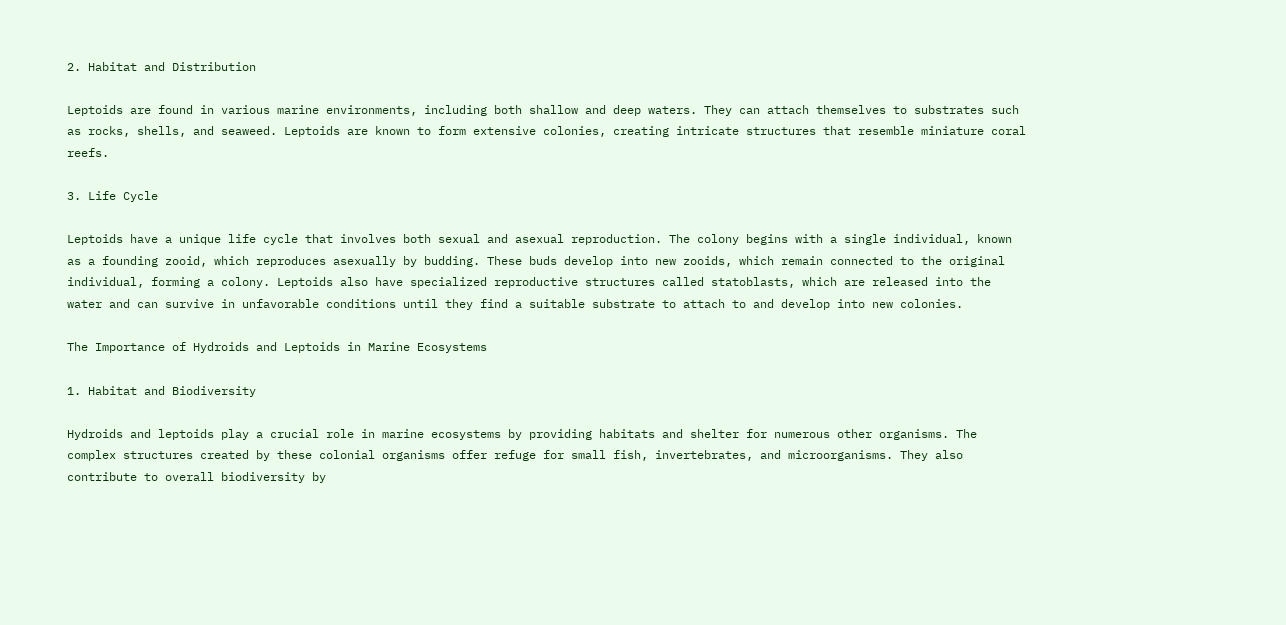2. Habitat and Distribution

Leptoids are found in various marine environments, including both shallow and deep waters. They can attach themselves to substrates such as rocks, shells, and seaweed. Leptoids are known to form extensive colonies, creating intricate structures that resemble miniature coral reefs.

3. Life Cycle

Leptoids have a unique life cycle that involves both sexual and asexual reproduction. The colony begins with a single individual, known as a founding zooid, which reproduces asexually by budding. These buds develop into new zooids, which remain connected to the original individual, forming a colony. Leptoids also have specialized reproductive structures called statoblasts, which are released into the water and can survive in unfavorable conditions until they find a suitable substrate to attach to and develop into new colonies.

The Importance of Hydroids and Leptoids in Marine Ecosystems

1. Habitat and Biodiversity

Hydroids and leptoids play a crucial role in marine ecosystems by providing habitats and shelter for numerous other organisms. The complex structures created by these colonial organisms offer refuge for small fish, invertebrates, and microorganisms. They also contribute to overall biodiversity by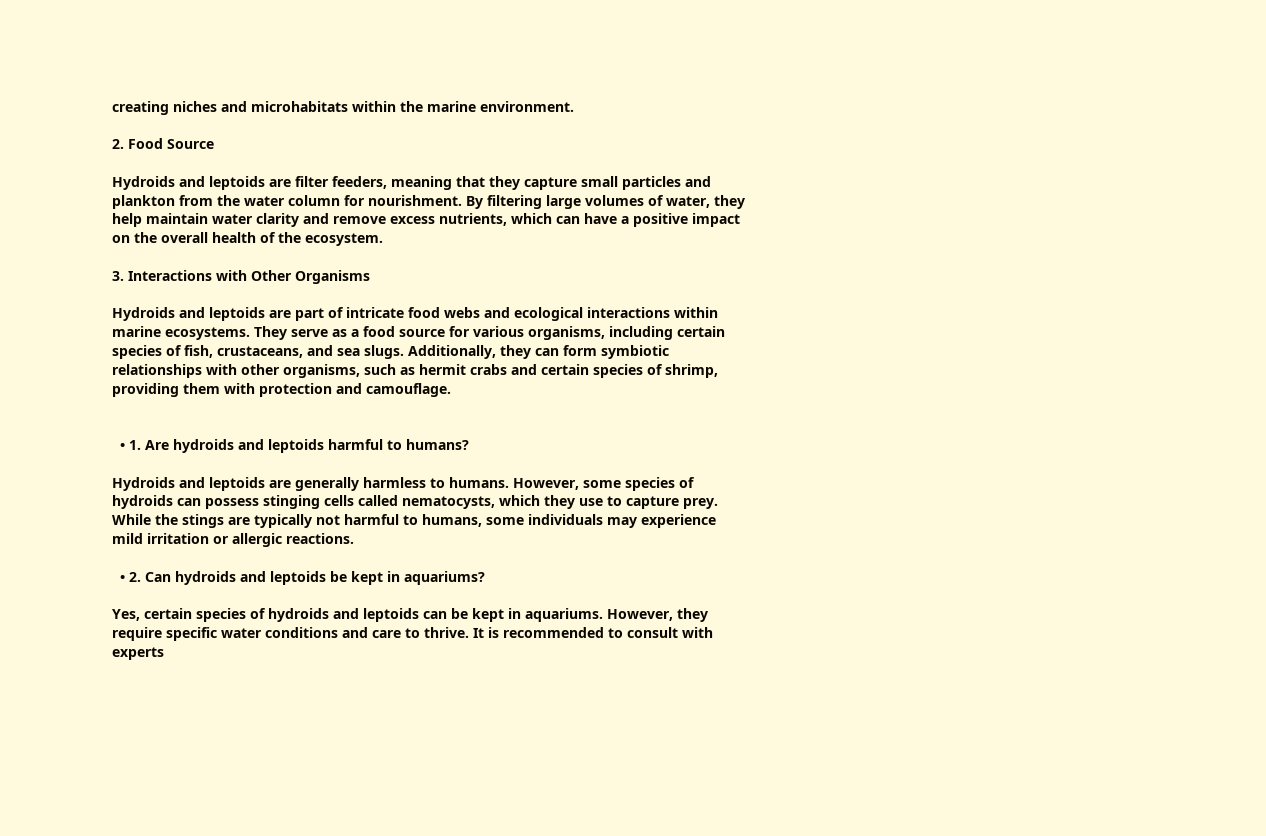creating niches and microhabitats within the marine environment.

2. Food Source

Hydroids and leptoids are filter feeders, meaning that they capture small particles and plankton from the water column for nourishment. By filtering large volumes of water, they help maintain water clarity and remove excess nutrients, which can have a positive impact on the overall health of the ecosystem.

3. Interactions with Other Organisms

Hydroids and leptoids are part of intricate food webs and ecological interactions within marine ecosystems. They serve as a food source for various organisms, including certain species of fish, crustaceans, and sea slugs. Additionally, they can form symbiotic relationships with other organisms, such as hermit crabs and certain species of shrimp, providing them with protection and camouflage.


  • 1. Are hydroids and leptoids harmful to humans?

Hydroids and leptoids are generally harmless to humans. However, some species of hydroids can possess stinging cells called nematocysts, which they use to capture prey. While the stings are typically not harmful to humans, some individuals may experience mild irritation or allergic reactions.

  • 2. Can hydroids and leptoids be kept in aquariums?

Yes, certain species of hydroids and leptoids can be kept in aquariums. However, they require specific water conditions and care to thrive. It is recommended to consult with experts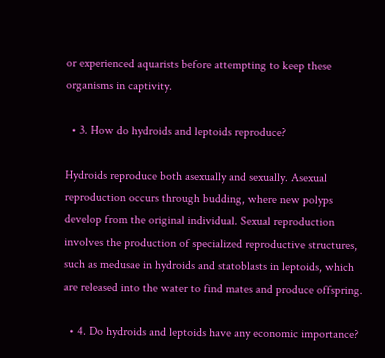or experienced aquarists before attempting to keep these organisms in captivity.

  • 3. How do hydroids and leptoids reproduce?

Hydroids reproduce both asexually and sexually. Asexual reproduction occurs through budding, where new polyps develop from the original individual. Sexual reproduction involves the production of specialized reproductive structures, such as medusae in hydroids and statoblasts in leptoids, which are released into the water to find mates and produce offspring.

  • 4. Do hydroids and leptoids have any economic importance?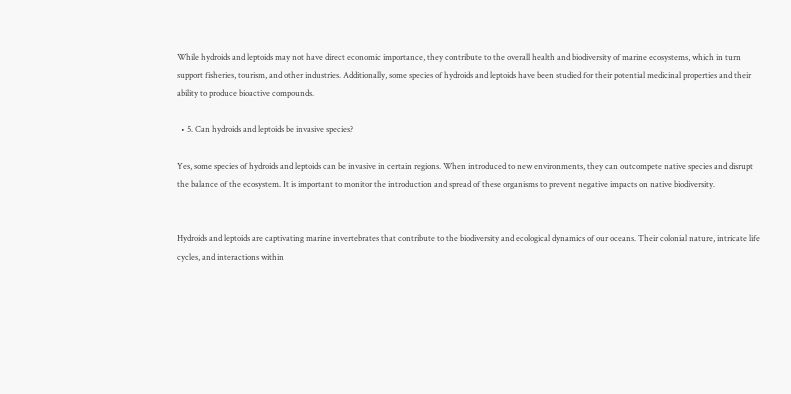While hydroids and leptoids may not have direct economic importance, they contribute to the overall health and biodiversity of marine ecosystems, which in turn support fisheries, tourism, and other industries. Additionally, some species of hydroids and leptoids have been studied for their potential medicinal properties and their ability to produce bioactive compounds.

  • 5. Can hydroids and leptoids be invasive species?

Yes, some species of hydroids and leptoids can be invasive in certain regions. When introduced to new environments, they can outcompete native species and disrupt the balance of the ecosystem. It is important to monitor the introduction and spread of these organisms to prevent negative impacts on native biodiversity.


Hydroids and leptoids are captivating marine invertebrates that contribute to the biodiversity and ecological dynamics of our oceans. Their colonial nature, intricate life cycles, and interactions within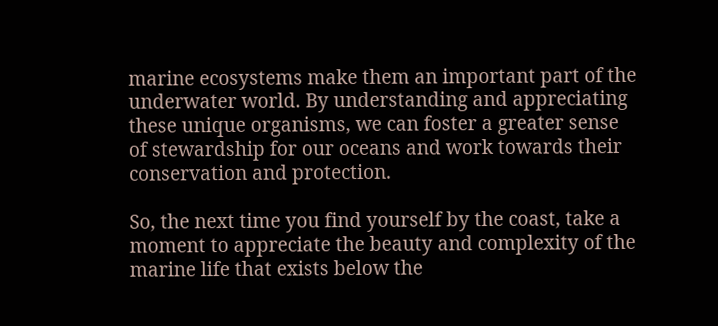marine ecosystems make them an important part of the underwater world. By understanding and appreciating these unique organisms, we can foster a greater sense of stewardship for our oceans and work towards their conservation and protection.

So, the next time you find yourself by the coast, take a moment to appreciate the beauty and complexity of the marine life that exists below the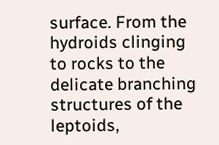surface. From the hydroids clinging to rocks to the delicate branching structures of the leptoids,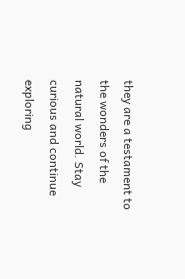they are a testament to the wonders of the natural world. Stay curious and continue exploring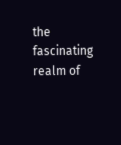the fascinating realm of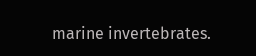marine invertebrates.